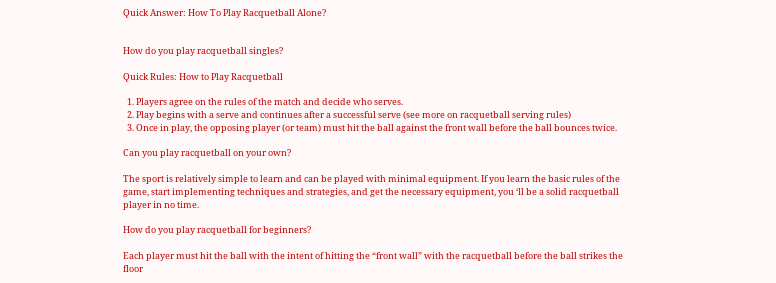Quick Answer: How To Play Racquetball Alone?


How do you play racquetball singles?

Quick Rules: How to Play Racquetball

  1. Players agree on the rules of the match and decide who serves.
  2. Play begins with a serve and continues after a successful serve (see more on racquetball serving rules)
  3. Once in play, the opposing player (or team) must hit the ball against the front wall before the ball bounces twice.

Can you play racquetball on your own?

The sport is relatively simple to learn and can be played with minimal equipment. If you learn the basic rules of the game, start implementing techniques and strategies, and get the necessary equipment, you ‘ll be a solid racquetball player in no time.

How do you play racquetball for beginners?

Each player must hit the ball with the intent of hitting the “front wall” with the racquetball before the ball strikes the floor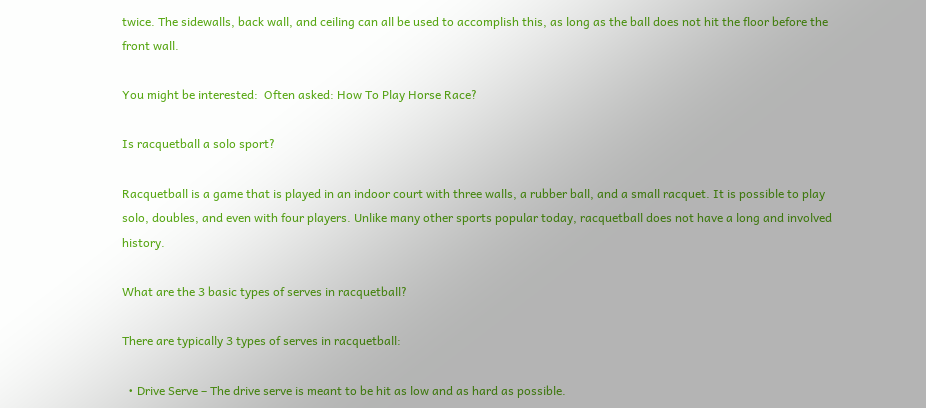twice. The sidewalls, back wall, and ceiling can all be used to accomplish this, as long as the ball does not hit the floor before the front wall.

You might be interested:  Often asked: How To Play Horse Race?

Is racquetball a solo sport?

Racquetball is a game that is played in an indoor court with three walls, a rubber ball, and a small racquet. It is possible to play solo, doubles, and even with four players. Unlike many other sports popular today, racquetball does not have a long and involved history.

What are the 3 basic types of serves in racquetball?

There are typically 3 types of serves in racquetball:

  • Drive Serve – The drive serve is meant to be hit as low and as hard as possible.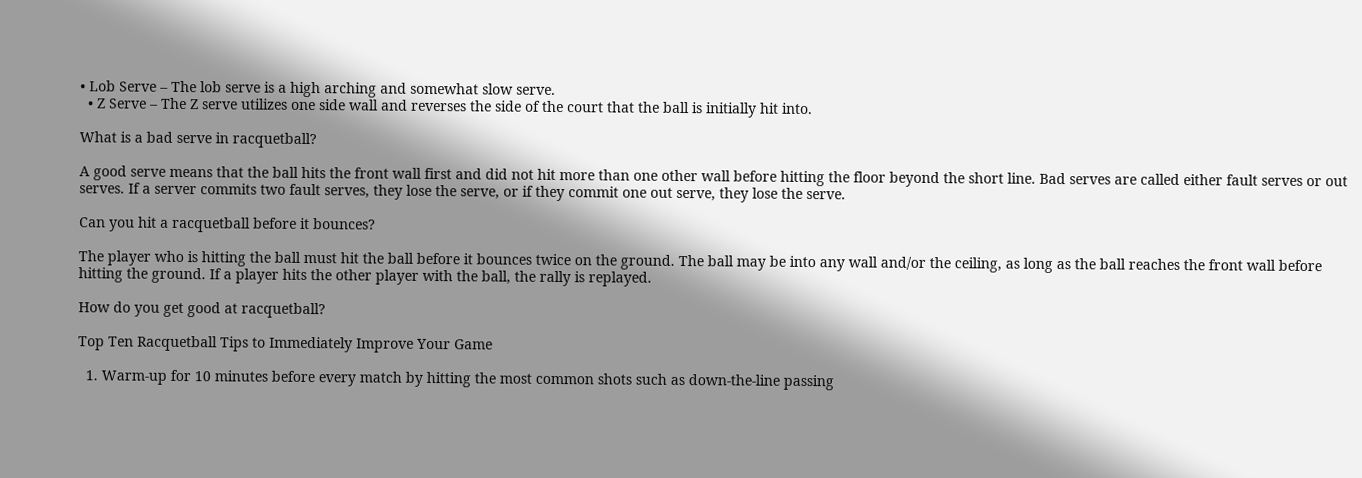• Lob Serve – The lob serve is a high arching and somewhat slow serve.
  • Z Serve – The Z serve utilizes one side wall and reverses the side of the court that the ball is initially hit into.

What is a bad serve in racquetball?

A good serve means that the ball hits the front wall first and did not hit more than one other wall before hitting the floor beyond the short line. Bad serves are called either fault serves or out serves. If a server commits two fault serves, they lose the serve, or if they commit one out serve, they lose the serve.

Can you hit a racquetball before it bounces?

The player who is hitting the ball must hit the ball before it bounces twice on the ground. The ball may be into any wall and/or the ceiling, as long as the ball reaches the front wall before hitting the ground. If a player hits the other player with the ball, the rally is replayed.

How do you get good at racquetball?

Top Ten Racquetball Tips to Immediately Improve Your Game

  1. Warm-up for 10 minutes before every match by hitting the most common shots such as down-the-line passing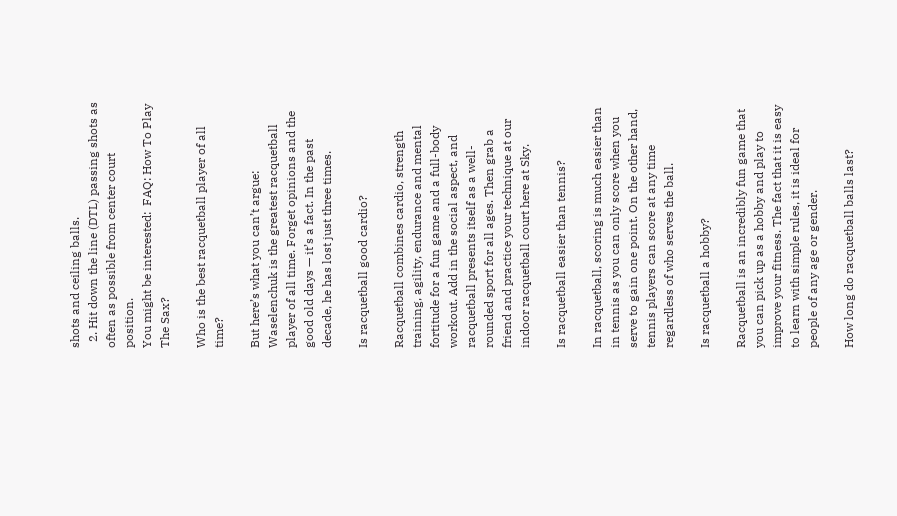shots and ceiling balls.
  2. Hit down the line (DTL) passing shots as often as possible from center court position.
You might be interested:  FAQ: How To Play The Sax?

Who is the best racquetball player of all time?

But here’s what you can’t argue: Waselenchuk is the greatest racquetball player of all time. Forget opinions and the good old days — it’s a fact. In the past decade, he has lost just three times.

Is racquetball good cardio?

Racquetball combines cardio, strength training, agility, endurance and mental fortitude for a fun game and a full-body workout. Add in the social aspect, and racquetball presents itself as a well-rounded sport for all ages. Then grab a friend and practice your technique at our indoor racquetball court here at Sky.

Is racquetball easier than tennis?

In racquetball, scoring is much easier than in tennis as you can only score when you serve to gain one point. On the other hand, tennis players can score at any time regardless of who serves the ball.

Is racquetball a hobby?

Racquetball is an incredibly fun game that you can pick up as a hobby and play to improve your fitness. The fact that it is easy to learn with simple rules, it is ideal for people of any age or gender.

How long do racquetball balls last?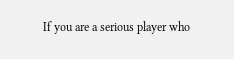If you are a serious player who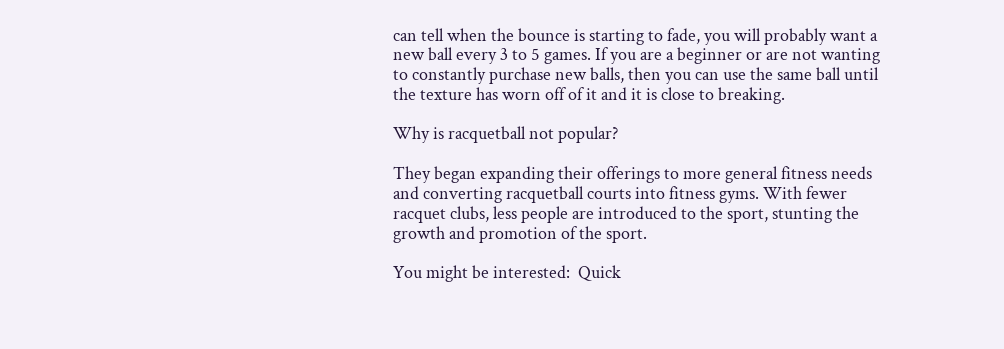can tell when the bounce is starting to fade, you will probably want a new ball every 3 to 5 games. If you are a beginner or are not wanting to constantly purchase new balls, then you can use the same ball until the texture has worn off of it and it is close to breaking.

Why is racquetball not popular?

They began expanding their offerings to more general fitness needs and converting racquetball courts into fitness gyms. With fewer racquet clubs, less people are introduced to the sport, stunting the growth and promotion of the sport.

You might be interested:  Quick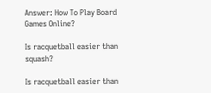Answer: How To Play Board Games Online?

Is racquetball easier than squash?

Is racquetball easier than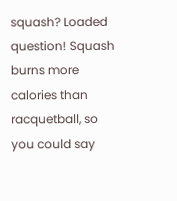squash? Loaded question! Squash burns more calories than racquetball, so you could say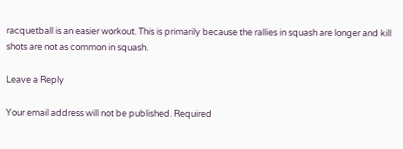racquetball is an easier workout. This is primarily because the rallies in squash are longer and kill shots are not as common in squash.

Leave a Reply

Your email address will not be published. Required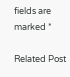fields are marked *

Related Post